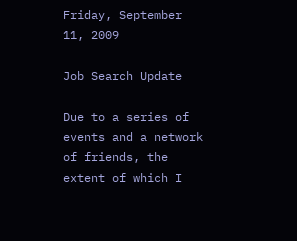Friday, September 11, 2009

Job Search Update

Due to a series of events and a network of friends, the extent of which I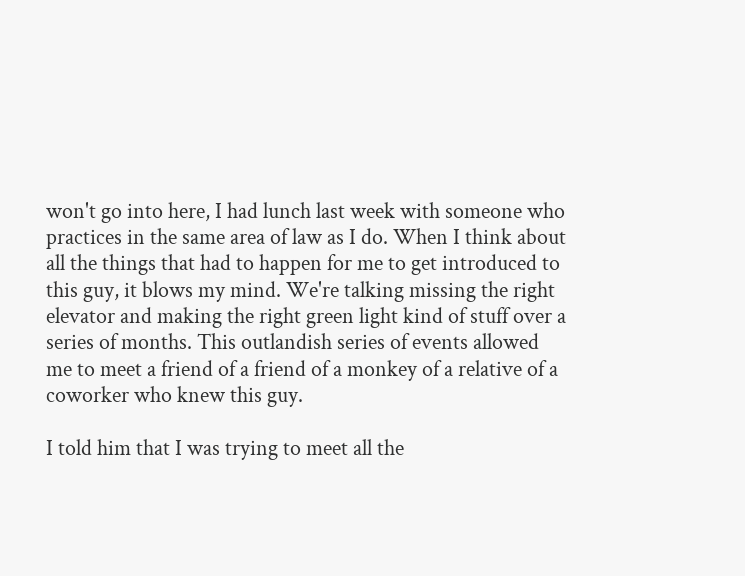won't go into here, I had lunch last week with someone who practices in the same area of law as I do. When I think about all the things that had to happen for me to get introduced to this guy, it blows my mind. We're talking missing the right elevator and making the right green light kind of stuff over a series of months. This outlandish series of events allowed me to meet a friend of a friend of a monkey of a relative of a coworker who knew this guy.

I told him that I was trying to meet all the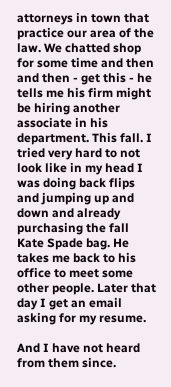attorneys in town that practice our area of the law. We chatted shop for some time and then and then - get this - he tells me his firm might be hiring another associate in his department. This fall. I tried very hard to not look like in my head I was doing back flips and jumping up and down and already purchasing the fall Kate Spade bag. He takes me back to his office to meet some other people. Later that day I get an email asking for my resume.

And I have not heard from them since.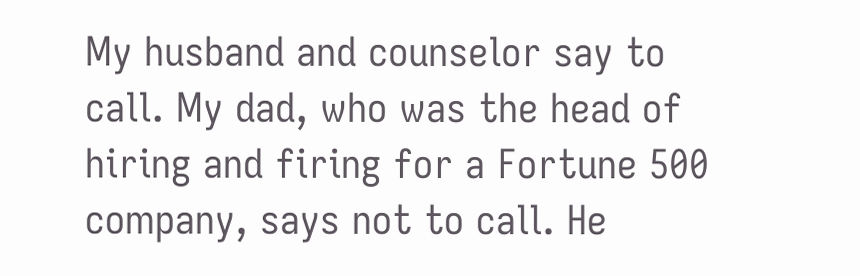My husband and counselor say to call. My dad, who was the head of hiring and firing for a Fortune 500 company, says not to call. He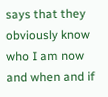says that they obviously know who I am now and when and if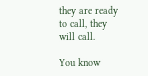they are ready to call, they will call.

You know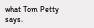what Tom Petty says.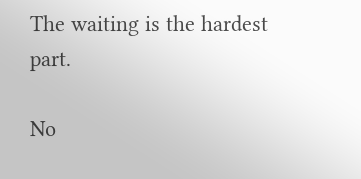The waiting is the hardest part.

No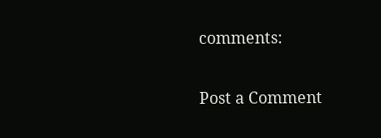comments:

Post a Comment